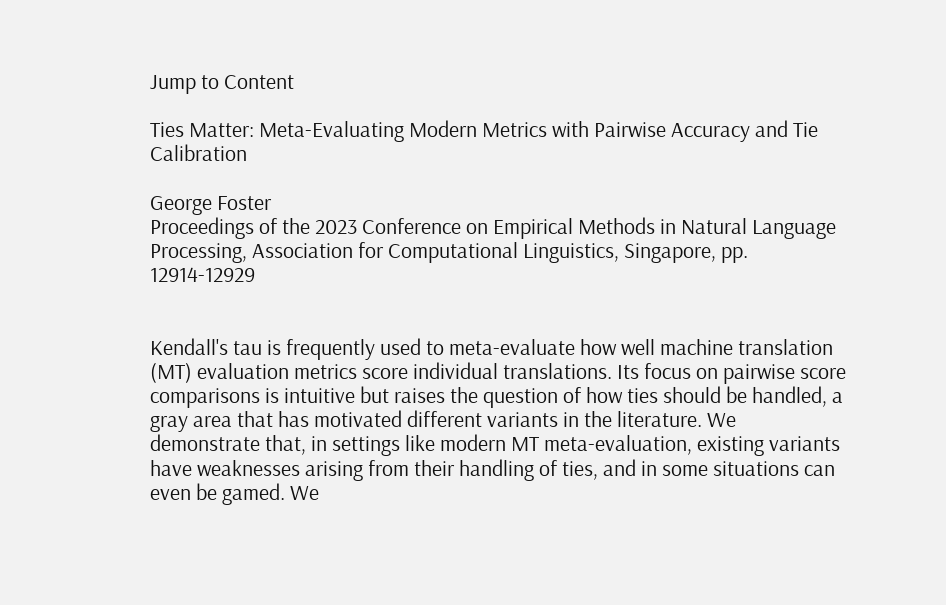Jump to Content

Ties Matter: Meta-Evaluating Modern Metrics with Pairwise Accuracy and Tie Calibration

George Foster
Proceedings of the 2023 Conference on Empirical Methods in Natural Language Processing, Association for Computational Linguistics, Singapore, pp. 12914-12929


Kendall's tau is frequently used to meta-evaluate how well machine translation (MT) evaluation metrics score individual translations. Its focus on pairwise score comparisons is intuitive but raises the question of how ties should be handled, a gray area that has motivated different variants in the literature. We demonstrate that, in settings like modern MT meta-evaluation, existing variants have weaknesses arising from their handling of ties, and in some situations can even be gamed. We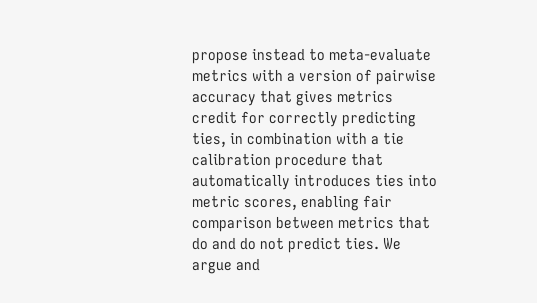propose instead to meta-evaluate metrics with a version of pairwise accuracy that gives metrics credit for correctly predicting ties, in combination with a tie calibration procedure that automatically introduces ties into metric scores, enabling fair comparison between metrics that do and do not predict ties. We argue and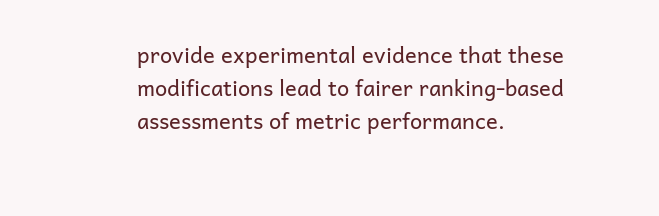provide experimental evidence that these modifications lead to fairer ranking-based assessments of metric performance.